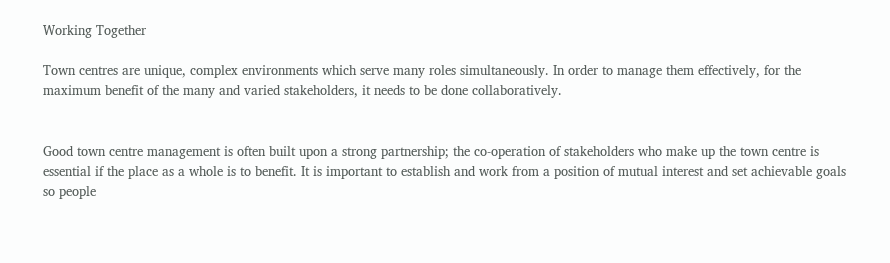Working Together

Town centres are unique, complex environments which serve many roles simultaneously. In order to manage them effectively, for the maximum benefit of the many and varied stakeholders, it needs to be done collaboratively.


Good town centre management is often built upon a strong partnership; the co-operation of stakeholders who make up the town centre is essential if the place as a whole is to benefit. It is important to establish and work from a position of mutual interest and set achievable goals so people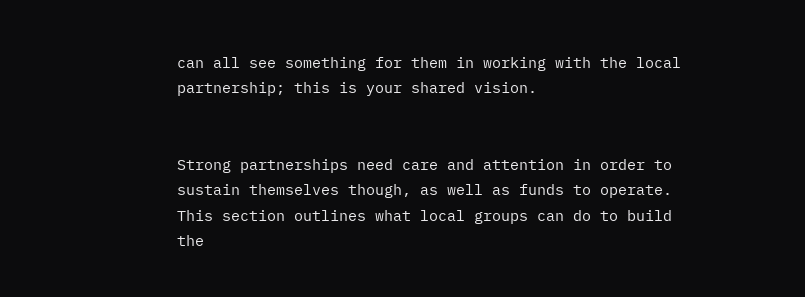can all see something for them in working with the local partnership; this is your shared vision.


Strong partnerships need care and attention in order to sustain themselves though, as well as funds to operate. This section outlines what local groups can do to build the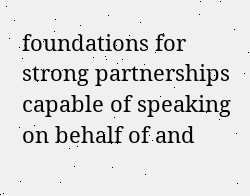foundations for strong partnerships capable of speaking on behalf of and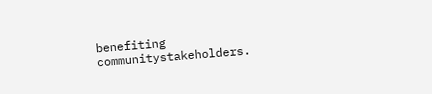benefiting communitystakeholders.